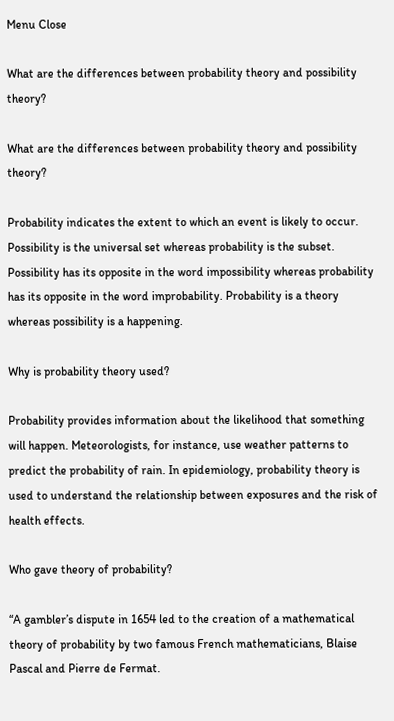Menu Close

What are the differences between probability theory and possibility theory?

What are the differences between probability theory and possibility theory?

Probability indicates the extent to which an event is likely to occur. Possibility is the universal set whereas probability is the subset. Possibility has its opposite in the word impossibility whereas probability has its opposite in the word improbability. Probability is a theory whereas possibility is a happening.

Why is probability theory used?

Probability provides information about the likelihood that something will happen. Meteorologists, for instance, use weather patterns to predict the probability of rain. In epidemiology, probability theory is used to understand the relationship between exposures and the risk of health effects.

Who gave theory of probability?

“A gambler’s dispute in 1654 led to the creation of a mathematical theory of probability by two famous French mathematicians, Blaise Pascal and Pierre de Fermat.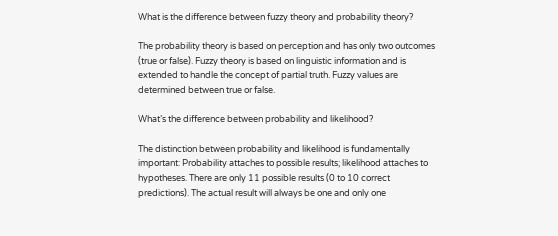What is the difference between fuzzy theory and probability theory?

The probability theory is based on perception and has only two outcomes (true or false). Fuzzy theory is based on linguistic information and is extended to handle the concept of partial truth. Fuzzy values are determined between true or false.

What’s the difference between probability and likelihood?

The distinction between probability and likelihood is fundamentally important: Probability attaches to possible results; likelihood attaches to hypotheses. There are only 11 possible results (0 to 10 correct predictions). The actual result will always be one and only one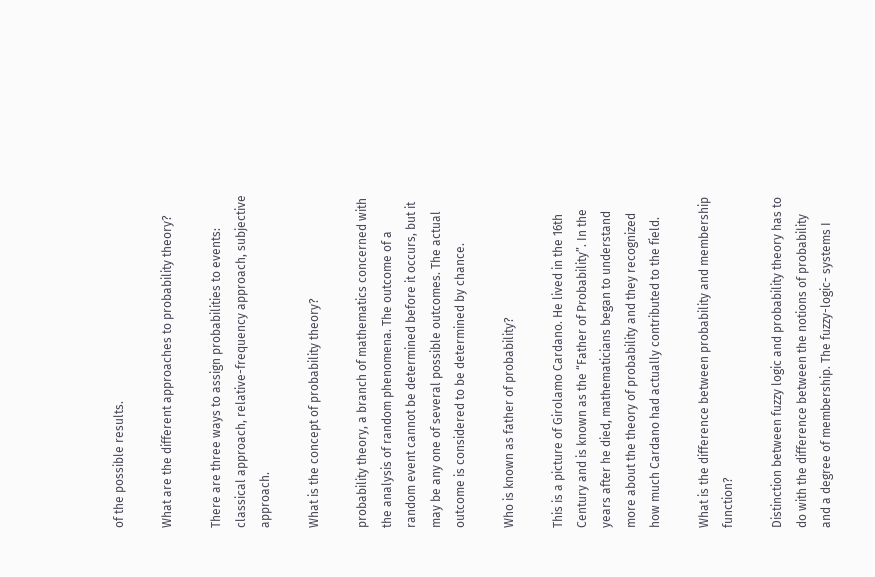of the possible results.

What are the different approaches to probability theory?

There are three ways to assign probabilities to events: classical approach, relative-frequency approach, subjective approach.

What is the concept of probability theory?

probability theory, a branch of mathematics concerned with the analysis of random phenomena. The outcome of a random event cannot be determined before it occurs, but it may be any one of several possible outcomes. The actual outcome is considered to be determined by chance.

Who is known as father of probability?

This is a picture of Girolamo Cardano. He lived in the 16th Century and is known as the “Father of Probability”. In the years after he died, mathematicians began to understand more about the theory of probability and they recognized how much Cardano had actually contributed to the field.

What is the difference between probability and membership function?

Distinction between fuzzy logic and probability theory has to do with the difference between the notions of probability and a degree of membership. The fuzzy-logic- systems I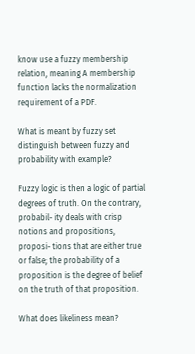know use a fuzzy membership relation, meaning A membership function lacks the normalization requirement of a PDF.

What is meant by fuzzy set distinguish between fuzzy and probability with example?

Fuzzy logic is then a logic of partial degrees of truth. On the contrary, probabil- ity deals with crisp notions and propositions, proposi- tions that are either true or false; the probability of a proposition is the degree of belief on the truth of that proposition.

What does likeliness mean?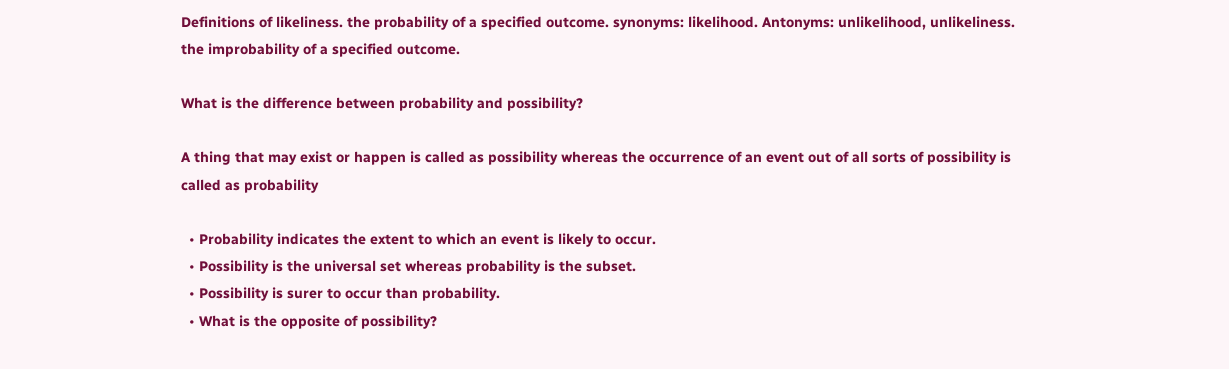Definitions of likeliness. the probability of a specified outcome. synonyms: likelihood. Antonyms: unlikelihood, unlikeliness. the improbability of a specified outcome.

What is the difference between probability and possibility?

A thing that may exist or happen is called as possibility whereas the occurrence of an event out of all sorts of possibility is called as probability

  • Probability indicates the extent to which an event is likely to occur.
  • Possibility is the universal set whereas probability is the subset.
  • Possibility is surer to occur than probability.
  • What is the opposite of possibility?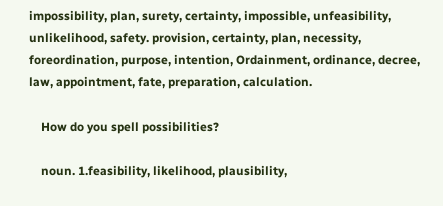impossibility, plan, surety, certainty, impossible, unfeasibility, unlikelihood, safety. provision, certainty, plan, necessity, foreordination, purpose, intention, Ordainment, ordinance, decree, law, appointment, fate, preparation, calculation.

    How do you spell possibilities?

    noun. 1.feasibility, likelihood, plausibility,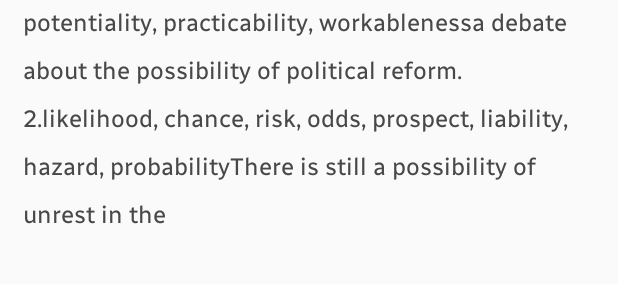potentiality, practicability, workablenessa debate about the possibility of political reform. 2.likelihood, chance, risk, odds, prospect, liability, hazard, probabilityThere is still a possibility of unrest in the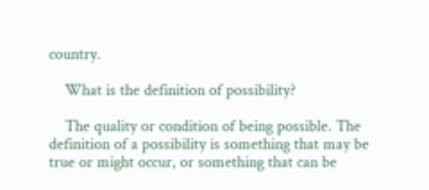country.

    What is the definition of possibility?

    The quality or condition of being possible. The definition of a possibility is something that may be true or might occur, or something that can be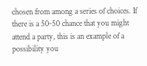chosen from among a series of choices. If there is a 50-50 chance that you might attend a party, this is an example of a possibility you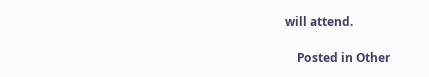will attend.

    Posted in Other